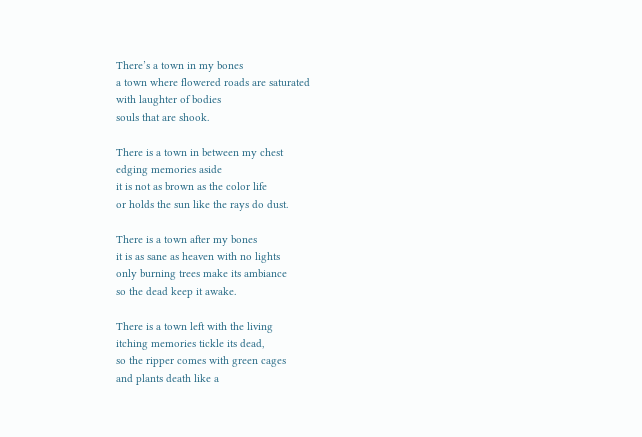There’s a town in my bones
a town where flowered roads are saturated
with laughter of bodies
souls that are shook.

There is a town in between my chest
edging memories aside
it is not as brown as the color life
or holds the sun like the rays do dust.

There is a town after my bones
it is as sane as heaven with no lights
only burning trees make its ambiance
so the dead keep it awake.

There is a town left with the living
itching memories tickle its dead,
so the ripper comes with green cages
and plants death like a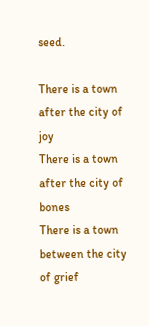seed.

There is a town after the city of joy
There is a town after the city of bones
There is a town between the city of grief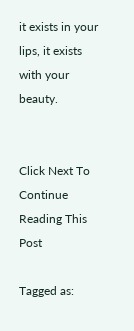it exists in your lips, it exists with your beauty.


Click Next To Continue Reading This Post

Tagged as: